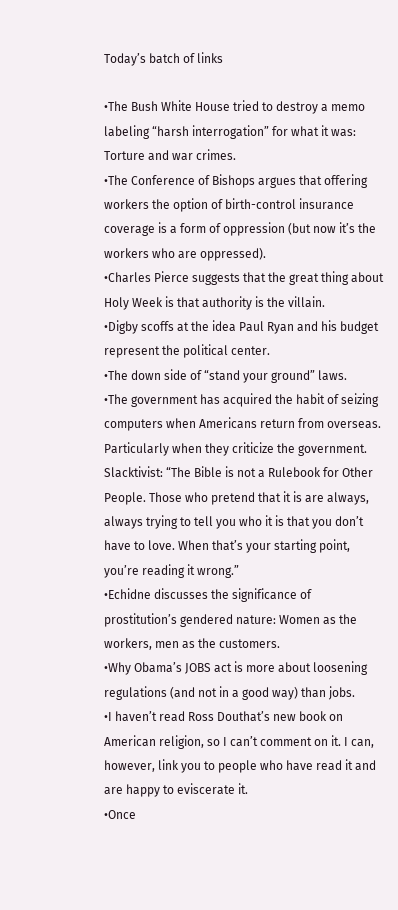Today’s batch of links

•The Bush White House tried to destroy a memo labeling “harsh interrogation” for what it was: Torture and war crimes.
•The Conference of Bishops argues that offering workers the option of birth-control insurance coverage is a form of oppression (but now it’s the workers who are oppressed).
•Charles Pierce suggests that the great thing about Holy Week is that authority is the villain.
•Digby scoffs at the idea Paul Ryan and his budget represent the political center.
•The down side of “stand your ground” laws.
•The government has acquired the habit of seizing computers when Americans return from overseas. Particularly when they criticize the government.
Slacktivist: “The Bible is not a Rulebook for Other People. Those who pretend that it is are always, always trying to tell you who it is that you don’t have to love. When that’s your starting point, you’re reading it wrong.”
•Echidne discusses the significance of prostitution’s gendered nature: Women as the workers, men as the customers.
•Why Obama’s JOBS act is more about loosening regulations (and not in a good way) than jobs.
•I haven’t read Ross Douthat’s new book on American religion, so I can’t comment on it. I can, however, link you to people who have read it and are happy to eviscerate it.
•Once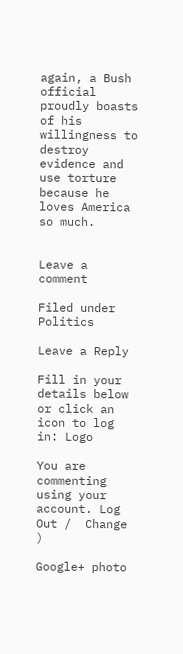again, a Bush official proudly boasts of his willingness to destroy evidence and use torture because he loves America so much.


Leave a comment

Filed under Politics

Leave a Reply

Fill in your details below or click an icon to log in: Logo

You are commenting using your account. Log Out /  Change )

Google+ photo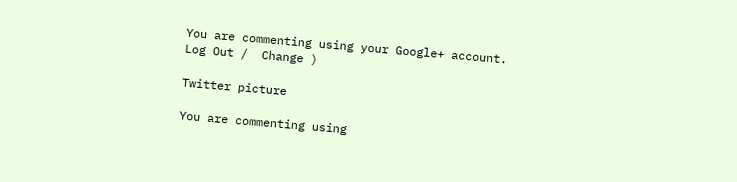You are commenting using your Google+ account. Log Out /  Change )

Twitter picture

You are commenting using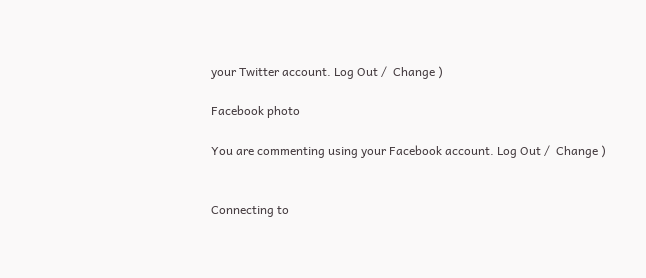your Twitter account. Log Out /  Change )

Facebook photo

You are commenting using your Facebook account. Log Out /  Change )


Connecting to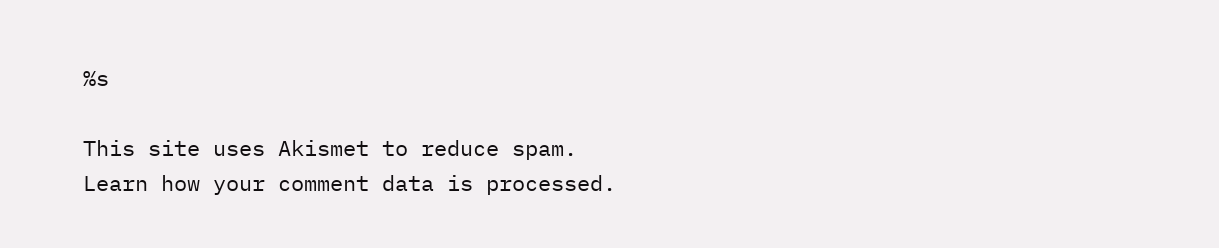%s

This site uses Akismet to reduce spam. Learn how your comment data is processed.